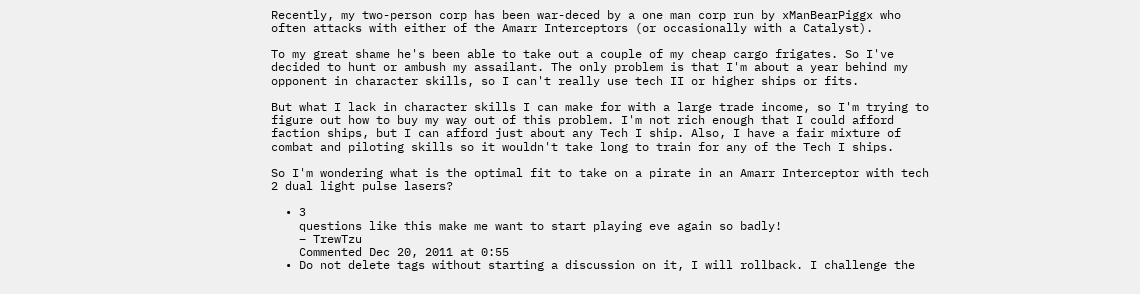Recently, my two-person corp has been war-deced by a one man corp run by xManBearPiggx who often attacks with either of the Amarr Interceptors (or occasionally with a Catalyst).

To my great shame he's been able to take out a couple of my cheap cargo frigates. So I've decided to hunt or ambush my assailant. The only problem is that I'm about a year behind my opponent in character skills, so I can't really use tech II or higher ships or fits.

But what I lack in character skills I can make for with a large trade income, so I'm trying to figure out how to buy my way out of this problem. I'm not rich enough that I could afford faction ships, but I can afford just about any Tech I ship. Also, I have a fair mixture of combat and piloting skills so it wouldn't take long to train for any of the Tech I ships.

So I'm wondering what is the optimal fit to take on a pirate in an Amarr Interceptor with tech 2 dual light pulse lasers?

  • 3
    questions like this make me want to start playing eve again so badly!
    – TrewTzu
    Commented Dec 20, 2011 at 0:55
  • Do not delete tags without starting a discussion on it, I will rollback. I challenge the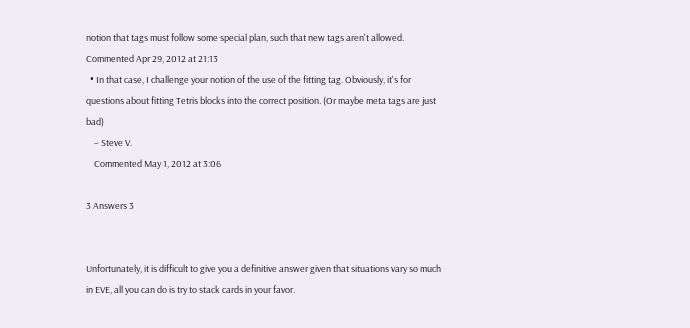notion that tags must follow some special plan, such that new tags aren't allowed. Commented Apr 29, 2012 at 21:13
  • In that case, I challenge your notion of the use of the fitting tag. Obviously, it's for questions about fitting Tetris blocks into the correct position. (Or maybe meta tags are just bad)
    – Steve V.
    Commented May 1, 2012 at 3:06

3 Answers 3


Unfortunately, it is difficult to give you a definitive answer given that situations vary so much in EVE, all you can do is try to stack cards in your favor.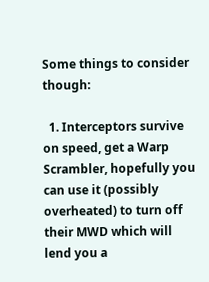Some things to consider though:

  1. Interceptors survive on speed, get a Warp Scrambler, hopefully you can use it (possibly overheated) to turn off their MWD which will lend you a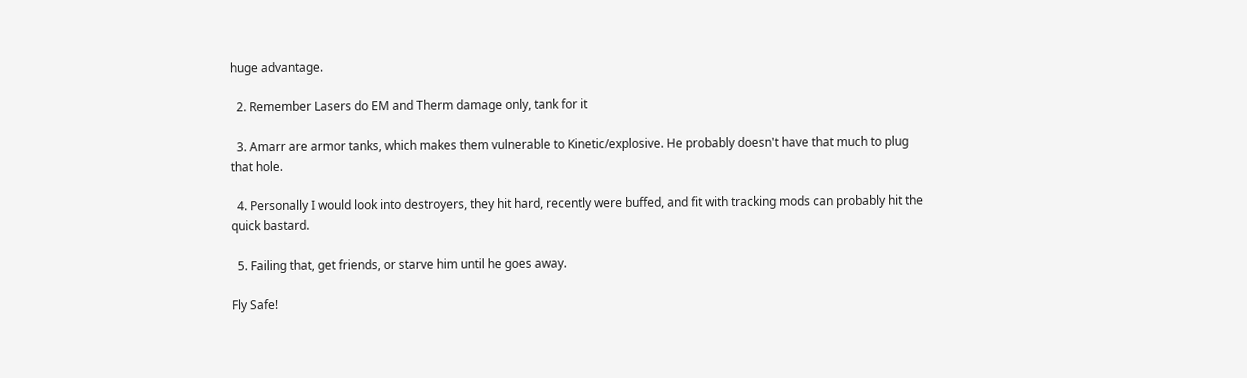huge advantage.

  2. Remember Lasers do EM and Therm damage only, tank for it

  3. Amarr are armor tanks, which makes them vulnerable to Kinetic/explosive. He probably doesn't have that much to plug that hole.

  4. Personally I would look into destroyers, they hit hard, recently were buffed, and fit with tracking mods can probably hit the quick bastard.

  5. Failing that, get friends, or starve him until he goes away.

Fly Safe!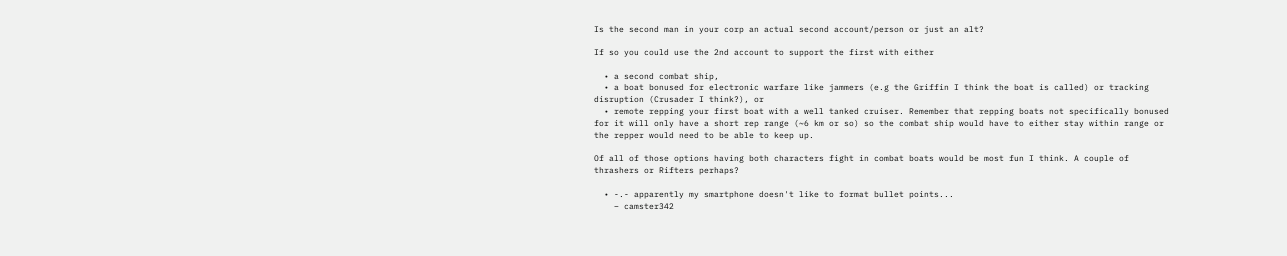Is the second man in your corp an actual second account/person or just an alt?

If so you could use the 2nd account to support the first with either

  • a second combat ship,
  • a boat bonused for electronic warfare like jammers (e.g the Griffin I think the boat is called) or tracking disruption (Crusader I think?), or
  • remote repping your first boat with a well tanked cruiser. Remember that repping boats not specifically bonused for it will only have a short rep range (~6 km or so) so the combat ship would have to either stay within range or the repper would need to be able to keep up.

Of all of those options having both characters fight in combat boats would be most fun I think. A couple of thrashers or Rifters perhaps?

  • -.- apparently my smartphone doesn't like to format bullet points...
    – camster342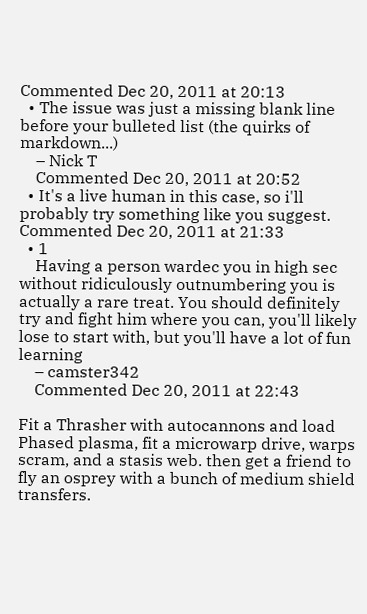Commented Dec 20, 2011 at 20:13
  • The issue was just a missing blank line before your bulleted list (the quirks of markdown...)
    – Nick T
    Commented Dec 20, 2011 at 20:52
  • It's a live human in this case, so i'll probably try something like you suggest. Commented Dec 20, 2011 at 21:33
  • 1
    Having a person wardec you in high sec without ridiculously outnumbering you is actually a rare treat. You should definitely try and fight him where you can, you'll likely lose to start with, but you'll have a lot of fun learning
    – camster342
    Commented Dec 20, 2011 at 22:43

Fit a Thrasher with autocannons and load Phased plasma, fit a microwarp drive, warps scram, and a stasis web. then get a friend to fly an osprey with a bunch of medium shield transfers.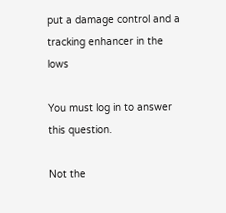put a damage control and a tracking enhancer in the lows

You must log in to answer this question.

Not the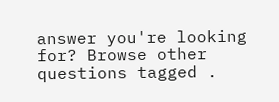answer you're looking for? Browse other questions tagged .